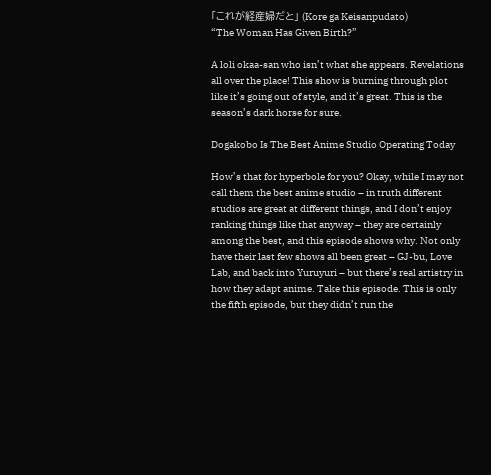「これが経産婦だと」 (Kore ga Keisanpudato)
“The Woman Has Given Birth?”

A loli okaa-san who isn’t what she appears. Revelations all over the place! This show is burning through plot like it’s going out of style, and it’s great. This is the season’s dark horse for sure.

Dogakobo Is The Best Anime Studio Operating Today

How’s that for hyperbole for you? Okay, while I may not call them the best anime studio – in truth different studios are great at different things, and I don’t enjoy ranking things like that anyway – they are certainly among the best, and this episode shows why. Not only have their last few shows all been great – GJ-bu, Love Lab, and back into Yuruyuri – but there’s real artistry in how they adapt anime. Take this episode. This is only the fifth episode, but they didn’t run the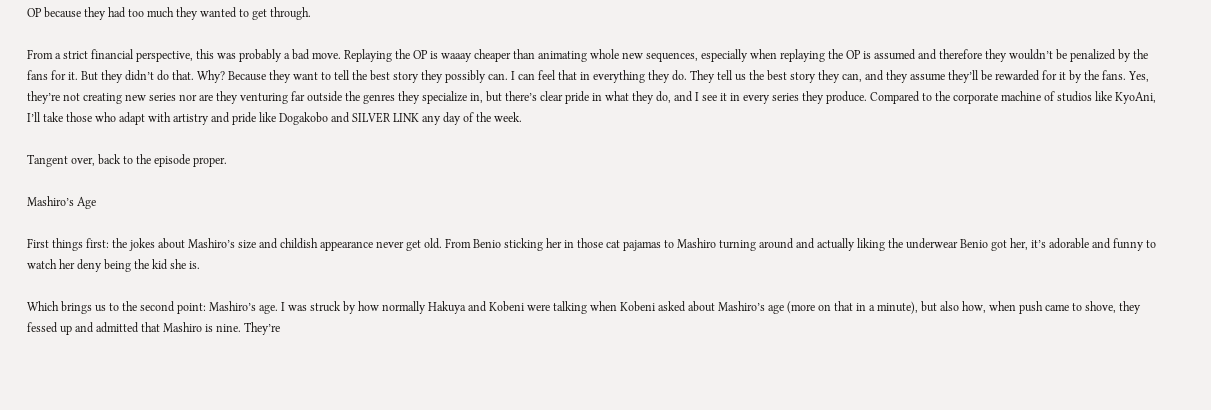OP because they had too much they wanted to get through.

From a strict financial perspective, this was probably a bad move. Replaying the OP is waaay cheaper than animating whole new sequences, especially when replaying the OP is assumed and therefore they wouldn’t be penalized by the fans for it. But they didn’t do that. Why? Because they want to tell the best story they possibly can. I can feel that in everything they do. They tell us the best story they can, and they assume they’ll be rewarded for it by the fans. Yes, they’re not creating new series nor are they venturing far outside the genres they specialize in, but there’s clear pride in what they do, and I see it in every series they produce. Compared to the corporate machine of studios like KyoAni, I’ll take those who adapt with artistry and pride like Dogakobo and SILVER LINK any day of the week.

Tangent over, back to the episode proper.

Mashiro’s Age

First things first: the jokes about Mashiro’s size and childish appearance never get old. From Benio sticking her in those cat pajamas to Mashiro turning around and actually liking the underwear Benio got her, it’s adorable and funny to watch her deny being the kid she is.

Which brings us to the second point: Mashiro’s age. I was struck by how normally Hakuya and Kobeni were talking when Kobeni asked about Mashiro’s age (more on that in a minute), but also how, when push came to shove, they fessed up and admitted that Mashiro is nine. They’re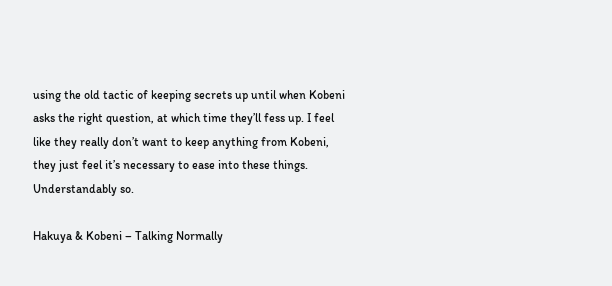using the old tactic of keeping secrets up until when Kobeni asks the right question, at which time they’ll fess up. I feel like they really don’t want to keep anything from Kobeni, they just feel it’s necessary to ease into these things. Understandably so.

Hakuya & Kobeni – Talking Normally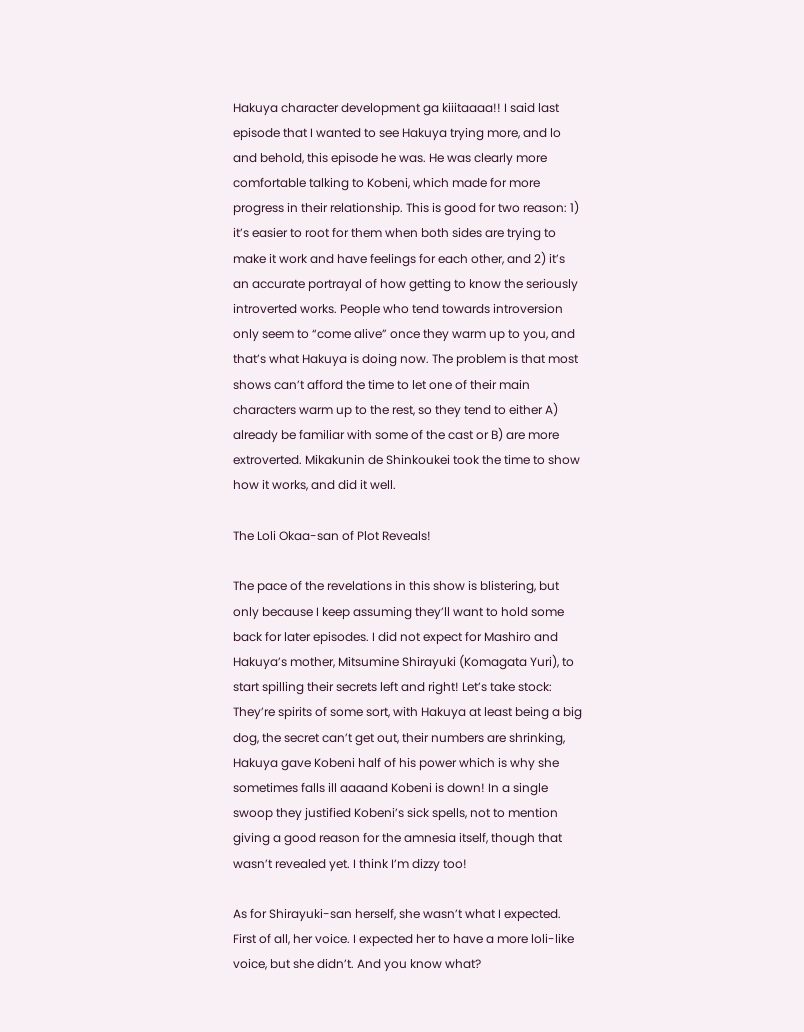Hakuya character development ga kiiitaaaa!! I said last episode that I wanted to see Hakuya trying more, and lo and behold, this episode he was. He was clearly more comfortable talking to Kobeni, which made for more progress in their relationship. This is good for two reason: 1) it’s easier to root for them when both sides are trying to make it work and have feelings for each other, and 2) it’s an accurate portrayal of how getting to know the seriously introverted works. People who tend towards introversion only seem to “come alive” once they warm up to you, and that’s what Hakuya is doing now. The problem is that most shows can’t afford the time to let one of their main characters warm up to the rest, so they tend to either A) already be familiar with some of the cast or B) are more extroverted. Mikakunin de Shinkoukei took the time to show how it works, and did it well.

The Loli Okaa-san of Plot Reveals!

The pace of the revelations in this show is blistering, but only because I keep assuming they’ll want to hold some back for later episodes. I did not expect for Mashiro and Hakuya’s mother, Mitsumine Shirayuki (Komagata Yuri), to start spilling their secrets left and right! Let’s take stock: They’re spirits of some sort, with Hakuya at least being a big dog, the secret can’t get out, their numbers are shrinking, Hakuya gave Kobeni half of his power which is why she sometimes falls ill aaaand Kobeni is down! In a single swoop they justified Kobeni’s sick spells, not to mention giving a good reason for the amnesia itself, though that wasn’t revealed yet. I think I’m dizzy too!

As for Shirayuki-san herself, she wasn’t what I expected. First of all, her voice. I expected her to have a more loli-like voice, but she didn’t. And you know what?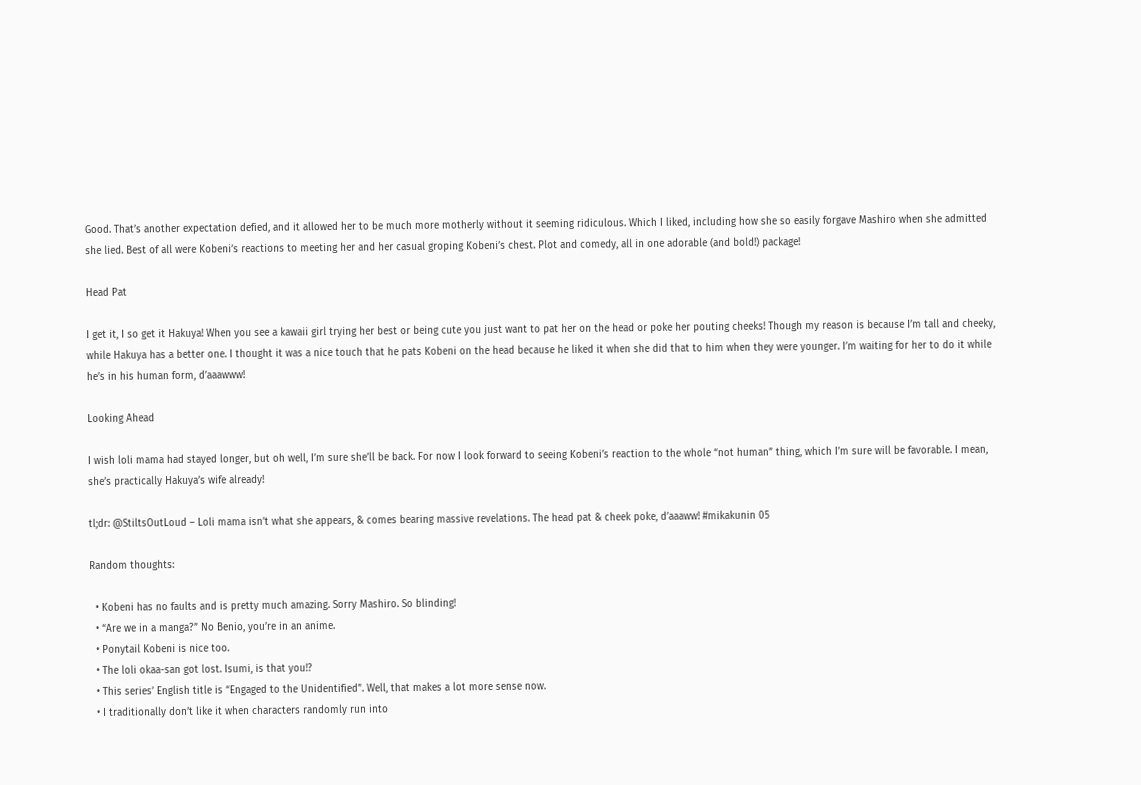Good. That’s another expectation defied, and it allowed her to be much more motherly without it seeming ridiculous. Which I liked, including how she so easily forgave Mashiro when she admitted she lied. Best of all were Kobeni’s reactions to meeting her and her casual groping Kobeni’s chest. Plot and comedy, all in one adorable (and bold!) package!

Head Pat

I get it, I so get it Hakuya! When you see a kawaii girl trying her best or being cute you just want to pat her on the head or poke her pouting cheeks! Though my reason is because I’m tall and cheeky, while Hakuya has a better one. I thought it was a nice touch that he pats Kobeni on the head because he liked it when she did that to him when they were younger. I’m waiting for her to do it while he’s in his human form, d’aaawww!

Looking Ahead

I wish loli mama had stayed longer, but oh well, I’m sure she’ll be back. For now I look forward to seeing Kobeni’s reaction to the whole “not human” thing, which I’m sure will be favorable. I mean, she’s practically Hakuya’s wife already!

tl;dr: @StiltsOutLoud – Loli mama isn’t what she appears, & comes bearing massive revelations. The head pat & cheek poke, d’aaaww! #mikakunin 05

Random thoughts:

  • Kobeni has no faults and is pretty much amazing. Sorry Mashiro. So blinding!
  • “Are we in a manga?” No Benio, you’re in an anime.
  • Ponytail Kobeni is nice too.
  • The loli okaa-san got lost. Isumi, is that you!?
  • This series’ English title is “Engaged to the Unidentified”. Well, that makes a lot more sense now.
  • I traditionally don’t like it when characters randomly run into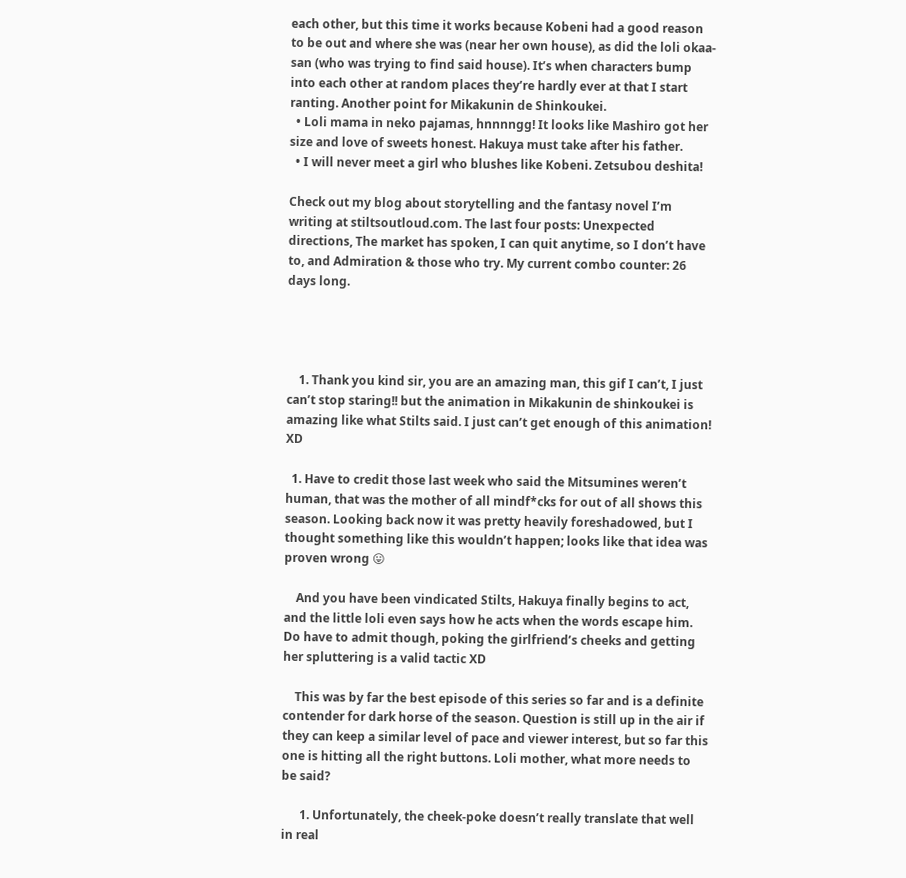each other, but this time it works because Kobeni had a good reason to be out and where she was (near her own house), as did the loli okaa-san (who was trying to find said house). It’s when characters bump into each other at random places they’re hardly ever at that I start ranting. Another point for Mikakunin de Shinkoukei.
  • Loli mama in neko pajamas, hnnnngg! It looks like Mashiro got her size and love of sweets honest. Hakuya must take after his father.
  • I will never meet a girl who blushes like Kobeni. Zetsubou deshita!

Check out my blog about storytelling and the fantasy novel I’m writing at stiltsoutloud.com. The last four posts: Unexpected directions, The market has spoken, I can quit anytime, so I don’t have to, and Admiration & those who try. My current combo counter: 26 days long.




    1. Thank you kind sir, you are an amazing man, this gif I can’t, I just can’t stop staring!! but the animation in Mikakunin de shinkoukei is amazing like what Stilts said. I just can’t get enough of this animation! XD

  1. Have to credit those last week who said the Mitsumines weren’t human, that was the mother of all mindf*cks for out of all shows this season. Looking back now it was pretty heavily foreshadowed, but I thought something like this wouldn’t happen; looks like that idea was proven wrong 😛

    And you have been vindicated Stilts, Hakuya finally begins to act, and the little loli even says how he acts when the words escape him. Do have to admit though, poking the girlfriend’s cheeks and getting her spluttering is a valid tactic XD

    This was by far the best episode of this series so far and is a definite contender for dark horse of the season. Question is still up in the air if they can keep a similar level of pace and viewer interest, but so far this one is hitting all the right buttons. Loli mother, what more needs to be said?

      1. Unfortunately, the cheek-poke doesn’t really translate that well in real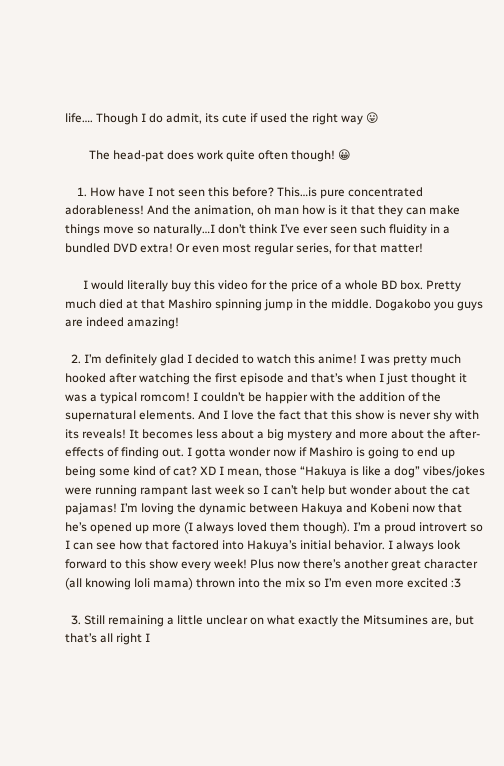life…. Though I do admit, its cute if used the right way 😛

        The head-pat does work quite often though! 😀

    1. How have I not seen this before? This…is pure concentrated adorableness! And the animation, oh man how is it that they can make things move so naturally…I don’t think I’ve ever seen such fluidity in a bundled DVD extra! Or even most regular series, for that matter!

      I would literally buy this video for the price of a whole BD box. Pretty much died at that Mashiro spinning jump in the middle. Dogakobo you guys are indeed amazing!

  2. I’m definitely glad I decided to watch this anime! I was pretty much hooked after watching the first episode and that’s when I just thought it was a typical romcom! I couldn’t be happier with the addition of the supernatural elements. And I love the fact that this show is never shy with its reveals! It becomes less about a big mystery and more about the after-effects of finding out. I gotta wonder now if Mashiro is going to end up being some kind of cat? XD I mean, those “Hakuya is like a dog” vibes/jokes were running rampant last week so I can’t help but wonder about the cat pajamas! I’m loving the dynamic between Hakuya and Kobeni now that he’s opened up more (I always loved them though). I’m a proud introvert so I can see how that factored into Hakuya’s initial behavior. I always look forward to this show every week! Plus now there’s another great character (all knowing loli mama) thrown into the mix so I’m even more excited :3

  3. Still remaining a little unclear on what exactly the Mitsumines are, but that’s all right I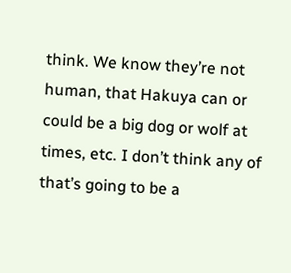think. We know they’re not human, that Hakuya can or could be a big dog or wolf at times, etc. I don’t think any of that’s going to be a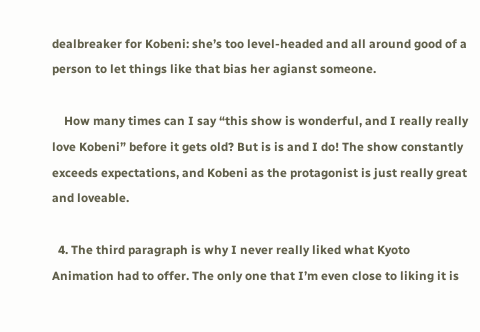dealbreaker for Kobeni: she’s too level-headed and all around good of a person to let things like that bias her agianst someone.

    How many times can I say “this show is wonderful, and I really really love Kobeni” before it gets old? But is is and I do! The show constantly exceeds expectations, and Kobeni as the protagonist is just really great and loveable.

  4. The third paragraph is why I never really liked what Kyoto Animation had to offer. The only one that I’m even close to liking it is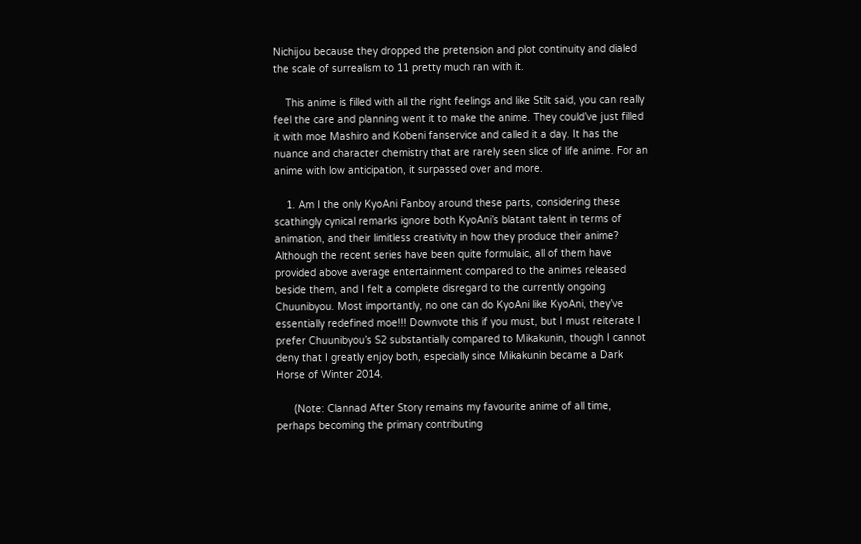Nichijou because they dropped the pretension and plot continuity and dialed the scale of surrealism to 11 pretty much ran with it.

    This anime is filled with all the right feelings and like Stilt said, you can really feel the care and planning went it to make the anime. They could’ve just filled it with moe Mashiro and Kobeni fanservice and called it a day. It has the nuance and character chemistry that are rarely seen slice of life anime. For an anime with low anticipation, it surpassed over and more.

    1. Am I the only KyoAni Fanboy around these parts, considering these scathingly cynical remarks ignore both KyoAni’s blatant talent in terms of animation, and their limitless creativity in how they produce their anime? Although the recent series have been quite formulaic, all of them have provided above average entertainment compared to the animes released beside them, and I felt a complete disregard to the currently ongoing Chuunibyou. Most importantly, no one can do KyoAni like KyoAni, they’ve essentially redefined moe!!! Downvote this if you must, but I must reiterate I prefer Chuunibyou’s S2 substantially compared to Mikakunin, though I cannot deny that I greatly enjoy both, especially since Mikakunin became a Dark Horse of Winter 2014.

      (Note: Clannad After Story remains my favourite anime of all time, perhaps becoming the primary contributing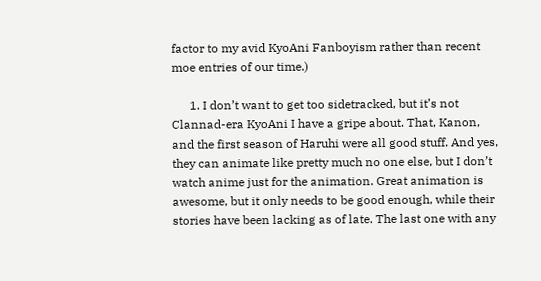factor to my avid KyoAni Fanboyism rather than recent moe entries of our time.)

      1. I don’t want to get too sidetracked, but it’s not Clannad-era KyoAni I have a gripe about. That, Kanon, and the first season of Haruhi were all good stuff. And yes, they can animate like pretty much no one else, but I don’t watch anime just for the animation. Great animation is awesome, but it only needs to be good enough, while their stories have been lacking as of late. The last one with any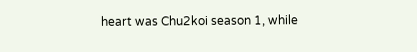heart was Chu2koi season 1, while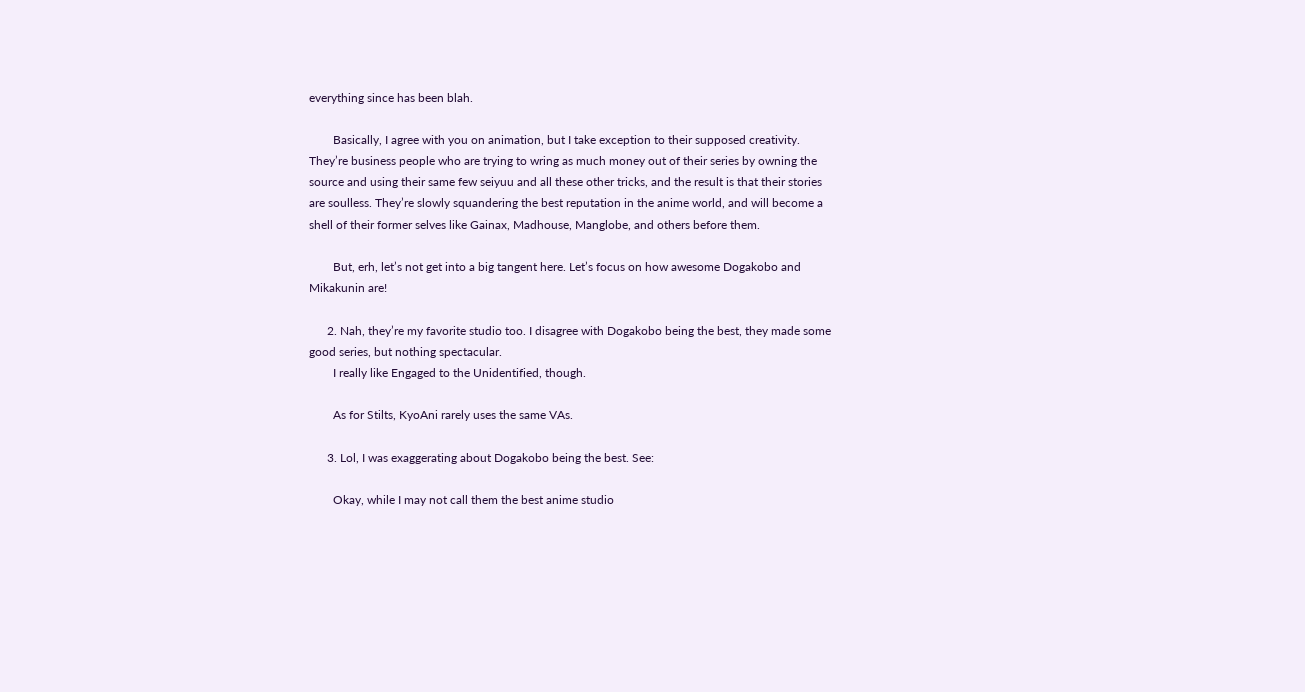everything since has been blah.

        Basically, I agree with you on animation, but I take exception to their supposed creativity. They’re business people who are trying to wring as much money out of their series by owning the source and using their same few seiyuu and all these other tricks, and the result is that their stories are soulless. They’re slowly squandering the best reputation in the anime world, and will become a shell of their former selves like Gainax, Madhouse, Manglobe, and others before them.

        But, erh, let’s not get into a big tangent here. Let’s focus on how awesome Dogakobo and Mikakunin are!

      2. Nah, they’re my favorite studio too. I disagree with Dogakobo being the best, they made some good series, but nothing spectacular.
        I really like Engaged to the Unidentified, though.

        As for Stilts, KyoAni rarely uses the same VAs.

      3. Lol, I was exaggerating about Dogakobo being the best. See:

        Okay, while I may not call them the best anime studio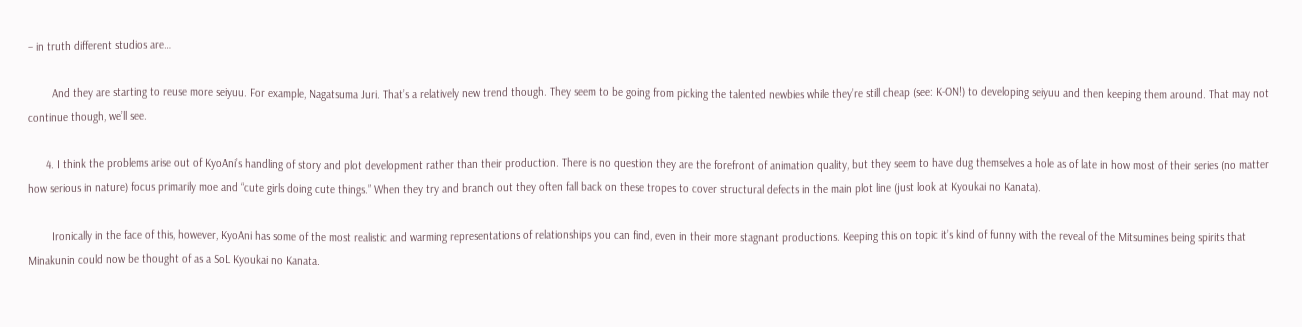– in truth different studios are…

        And they are starting to reuse more seiyuu. For example, Nagatsuma Juri. That’s a relatively new trend though. They seem to be going from picking the talented newbies while they’re still cheap (see: K-ON!) to developing seiyuu and then keeping them around. That may not continue though, we’ll see.

      4. I think the problems arise out of KyoAni’s handling of story and plot development rather than their production. There is no question they are the forefront of animation quality, but they seem to have dug themselves a hole as of late in how most of their series (no matter how serious in nature) focus primarily moe and “cute girls doing cute things.” When they try and branch out they often fall back on these tropes to cover structural defects in the main plot line (just look at Kyoukai no Kanata).

        Ironically in the face of this, however, KyoAni has some of the most realistic and warming representations of relationships you can find, even in their more stagnant productions. Keeping this on topic it’s kind of funny with the reveal of the Mitsumines being spirits that Minakunin could now be thought of as a SoL Kyoukai no Kanata.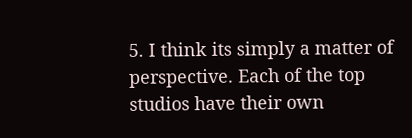5. I think its simply a matter of perspective. Each of the top studios have their own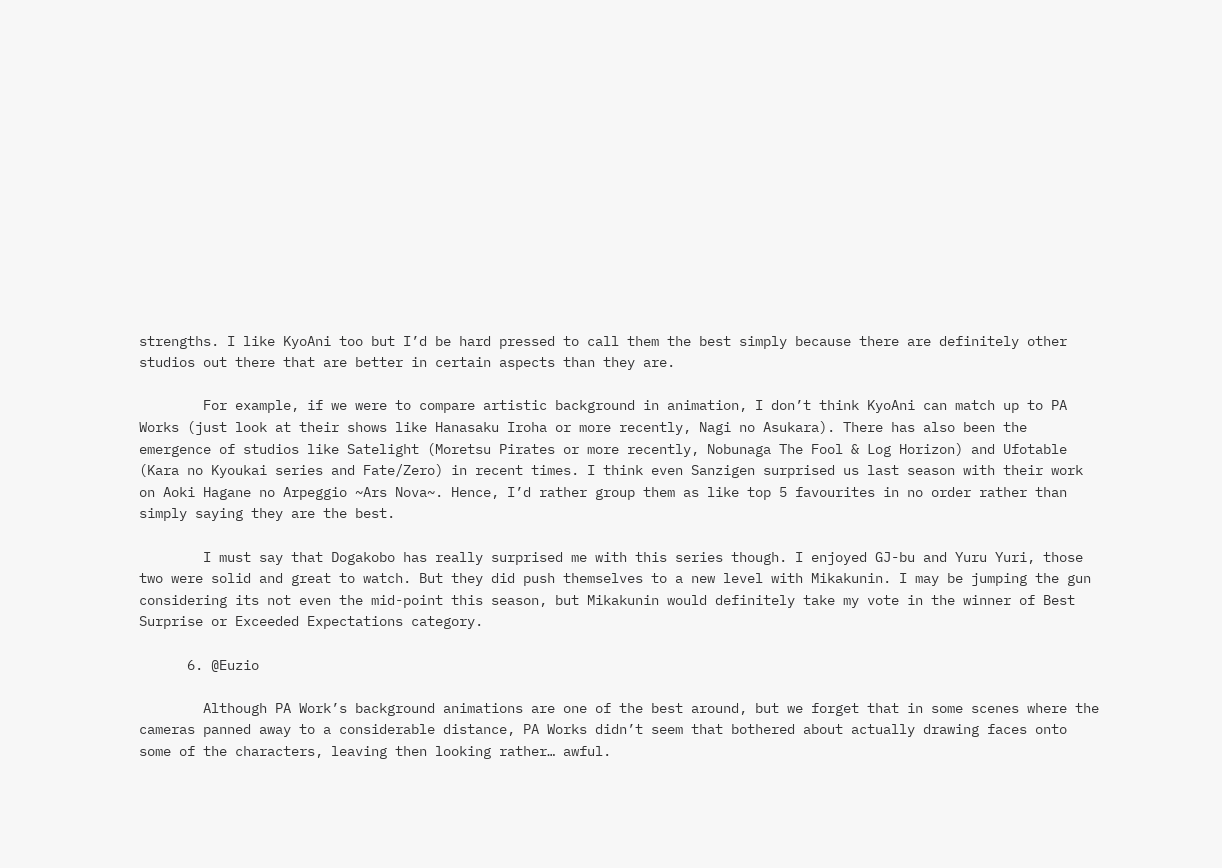strengths. I like KyoAni too but I’d be hard pressed to call them the best simply because there are definitely other studios out there that are better in certain aspects than they are.

        For example, if we were to compare artistic background in animation, I don’t think KyoAni can match up to PA Works (just look at their shows like Hanasaku Iroha or more recently, Nagi no Asukara). There has also been the emergence of studios like Satelight (Moretsu Pirates or more recently, Nobunaga The Fool & Log Horizon) and Ufotable (Kara no Kyoukai series and Fate/Zero) in recent times. I think even Sanzigen surprised us last season with their work on Aoki Hagane no Arpeggio ~Ars Nova~. Hence, I’d rather group them as like top 5 favourites in no order rather than simply saying they are the best.

        I must say that Dogakobo has really surprised me with this series though. I enjoyed GJ-bu and Yuru Yuri, those two were solid and great to watch. But they did push themselves to a new level with Mikakunin. I may be jumping the gun considering its not even the mid-point this season, but Mikakunin would definitely take my vote in the winner of Best Surprise or Exceeded Expectations category.

      6. @Euzio

        Although PA Work’s background animations are one of the best around, but we forget that in some scenes where the cameras panned away to a considerable distance, PA Works didn’t seem that bothered about actually drawing faces onto some of the characters, leaving then looking rather… awful.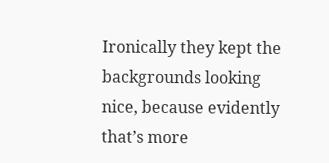Ironically they kept the backgrounds looking nice, because evidently that’s more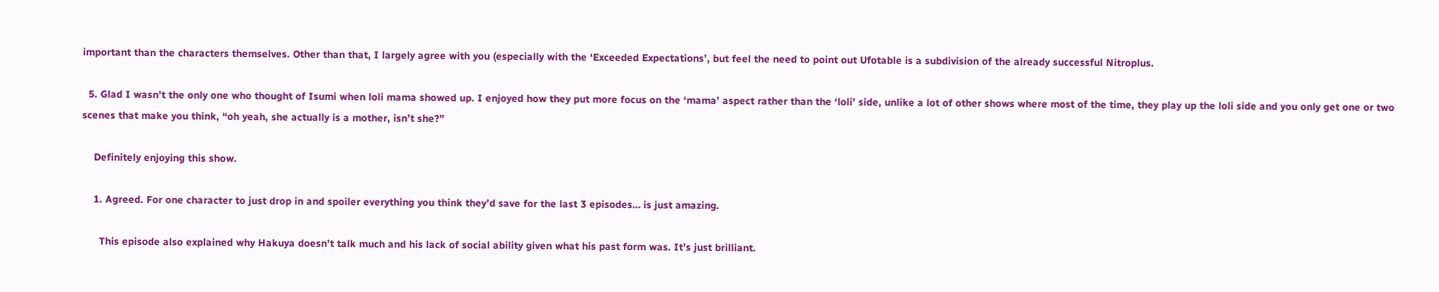important than the characters themselves. Other than that, I largely agree with you (especially with the ‘Exceeded Expectations’, but feel the need to point out Ufotable is a subdivision of the already successful Nitroplus.

  5. Glad I wasn’t the only one who thought of Isumi when loli mama showed up. I enjoyed how they put more focus on the ‘mama’ aspect rather than the ‘loli’ side, unlike a lot of other shows where most of the time, they play up the loli side and you only get one or two scenes that make you think, “oh yeah, she actually is a mother, isn’t she?”

    Definitely enjoying this show.

    1. Agreed. For one character to just drop in and spoiler everything you think they’d save for the last 3 episodes… is just amazing.

      This episode also explained why Hakuya doesn’t talk much and his lack of social ability given what his past form was. It’s just brilliant.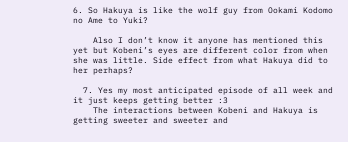6. So Hakuya is like the wolf guy from Ookami Kodomo no Ame to Yuki?

    Also I don’t know it anyone has mentioned this yet but Kobeni’s eyes are different color from when she was little. Side effect from what Hakuya did to her perhaps?

  7. Yes my most anticipated episode of all week and it just keeps getting better :3
    The interactions between Kobeni and Hakuya is getting sweeter and sweeter and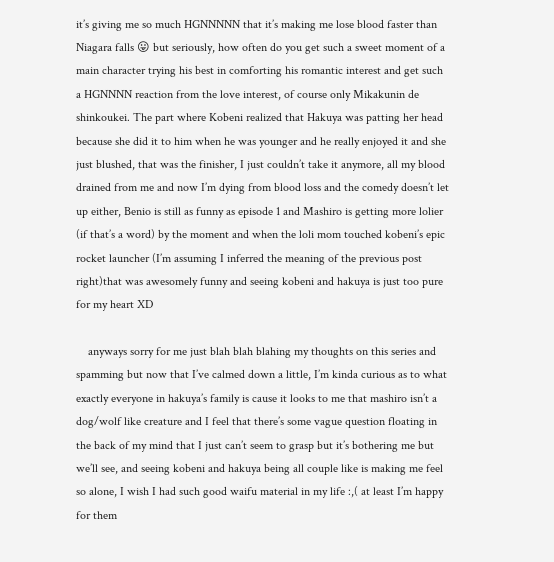it’s giving me so much HGNNNNN that it’s making me lose blood faster than Niagara falls 😛 but seriously, how often do you get such a sweet moment of a main character trying his best in comforting his romantic interest and get such a HGNNNN reaction from the love interest, of course only Mikakunin de shinkoukei. The part where Kobeni realized that Hakuya was patting her head because she did it to him when he was younger and he really enjoyed it and she just blushed, that was the finisher, I just couldn’t take it anymore, all my blood drained from me and now I’m dying from blood loss and the comedy doesn’t let up either, Benio is still as funny as episode 1 and Mashiro is getting more lolier (if that’s a word) by the moment and when the loli mom touched kobeni’s epic rocket launcher (I’m assuming I inferred the meaning of the previous post right)that was awesomely funny and seeing kobeni and hakuya is just too pure for my heart XD

    anyways sorry for me just blah blah blahing my thoughts on this series and spamming but now that I’ve calmed down a little, I’m kinda curious as to what exactly everyone in hakuya’s family is cause it looks to me that mashiro isn’t a dog/wolf like creature and I feel that there’s some vague question floating in the back of my mind that I just can’t seem to grasp but it’s bothering me but we’ll see, and seeing kobeni and hakuya being all couple like is making me feel so alone, I wish I had such good waifu material in my life :,( at least I’m happy for them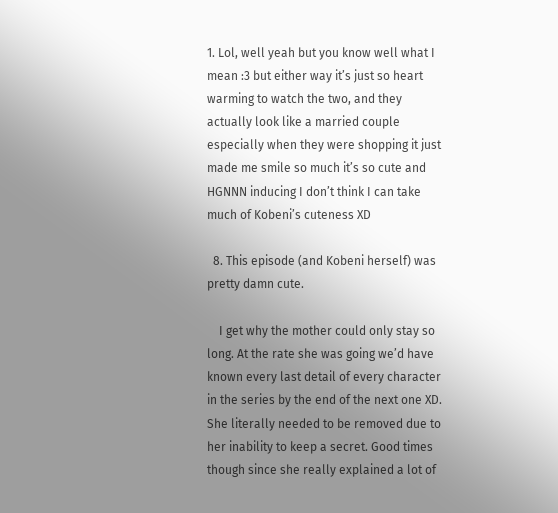1. Lol, well yeah but you know well what I mean :3 but either way it’s just so heart warming to watch the two, and they actually look like a married couple especially when they were shopping it just made me smile so much it’s so cute and HGNNN inducing I don’t think I can take much of Kobeni’s cuteness XD

  8. This episode (and Kobeni herself) was pretty damn cute.

    I get why the mother could only stay so long. At the rate she was going we’d have known every last detail of every character in the series by the end of the next one XD. She literally needed to be removed due to her inability to keep a secret. Good times though since she really explained a lot of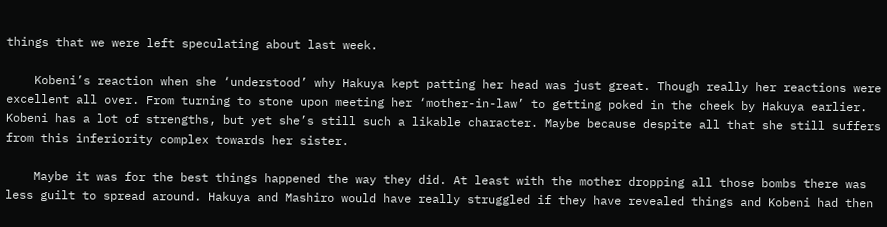things that we were left speculating about last week.

    Kobeni’s reaction when she ‘understood’ why Hakuya kept patting her head was just great. Though really her reactions were excellent all over. From turning to stone upon meeting her ‘mother-in-law’ to getting poked in the cheek by Hakuya earlier. Kobeni has a lot of strengths, but yet she’s still such a likable character. Maybe because despite all that she still suffers from this inferiority complex towards her sister.

    Maybe it was for the best things happened the way they did. At least with the mother dropping all those bombs there was less guilt to spread around. Hakuya and Mashiro would have really struggled if they have revealed things and Kobeni had then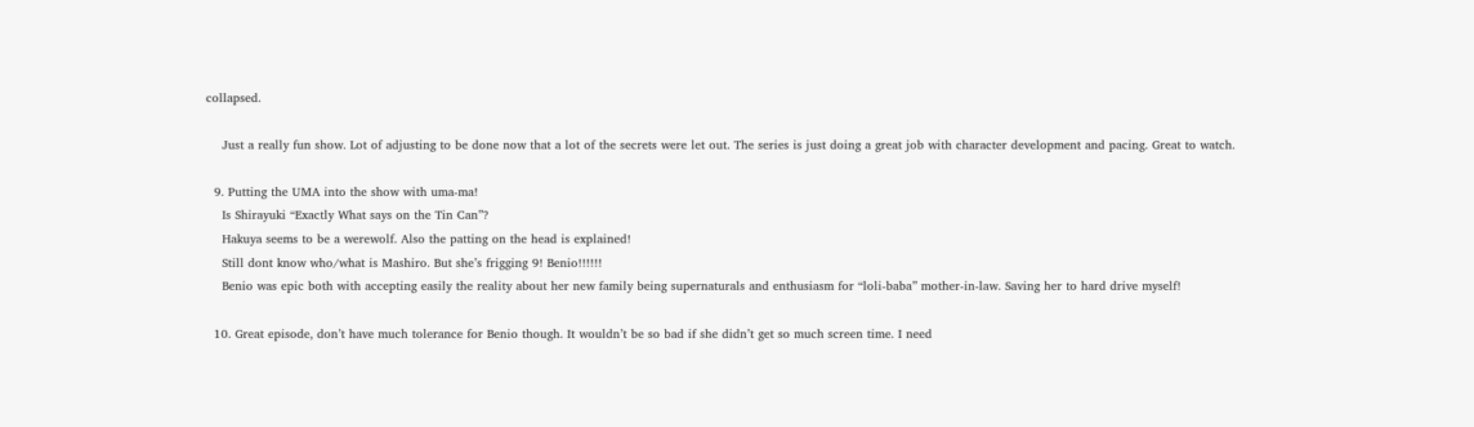collapsed.

    Just a really fun show. Lot of adjusting to be done now that a lot of the secrets were let out. The series is just doing a great job with character development and pacing. Great to watch.

  9. Putting the UMA into the show with uma-ma!
    Is Shirayuki “Exactly What says on the Tin Can”?
    Hakuya seems to be a werewolf. Also the patting on the head is explained!
    Still dont know who/what is Mashiro. But she’s frigging 9! Benio!!!!!!
    Benio was epic both with accepting easily the reality about her new family being supernaturals and enthusiasm for “loli-baba” mother-in-law. Saving her to hard drive myself!

  10. Great episode, don’t have much tolerance for Benio though. It wouldn’t be so bad if she didn’t get so much screen time. I need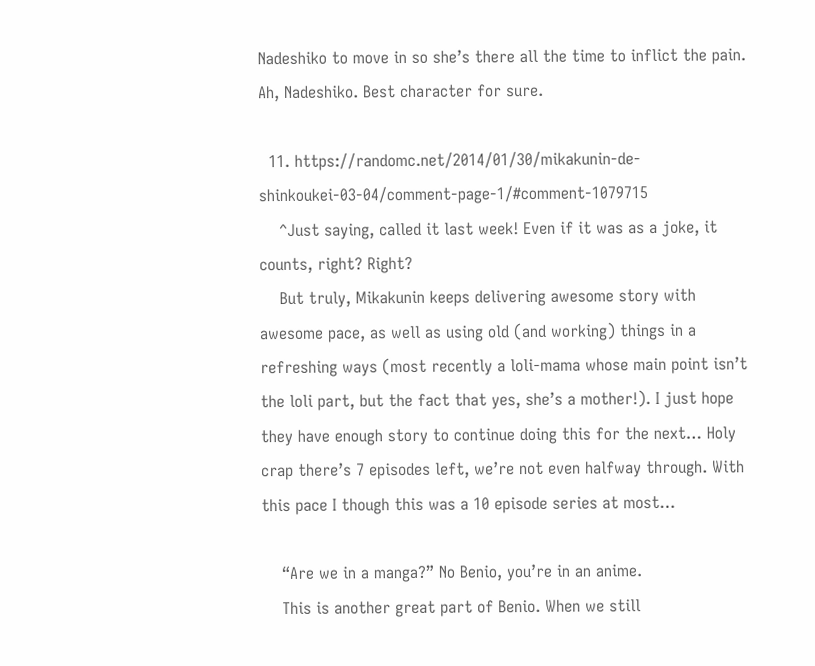Nadeshiko to move in so she’s there all the time to inflict the pain. Ah, Nadeshiko. Best character for sure.

  11. https://randomc.net/2014/01/30/mikakunin-de-shinkoukei-03-04/comment-page-1/#comment-1079715
    ^Just saying, called it last week! Even if it was as a joke, it counts, right? Right?
    But truly, Mikakunin keeps delivering awesome story with awesome pace, as well as using old (and working) things in a refreshing ways (most recently a loli-mama whose main point isn’t the loli part, but the fact that yes, she’s a mother!). I just hope they have enough story to continue doing this for the next… Holy crap there’s 7 episodes left, we’re not even halfway through. With this pace I though this was a 10 episode series at most…

    “Are we in a manga?” No Benio, you’re in an anime.
    This is another great part of Benio. When we still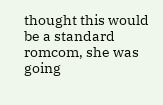thought this would be a standard romcom, she was going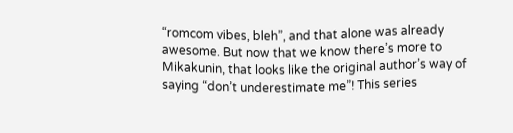“romcom vibes, bleh”, and that alone was already awesome. But now that we know there’s more to Mikakunin, that looks like the original author’s way of saying “don’t underestimate me”! This series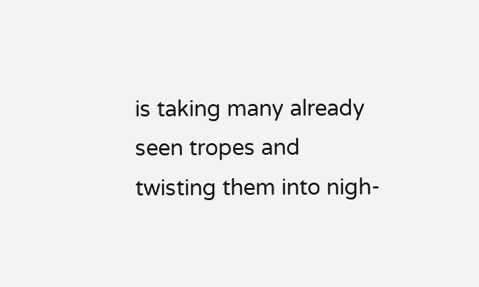is taking many already seen tropes and twisting them into nigh-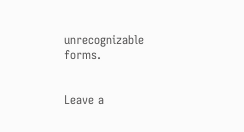unrecognizable forms.


Leave a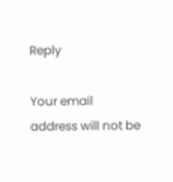Reply

Your email address will not be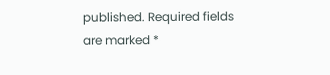published. Required fields are marked *